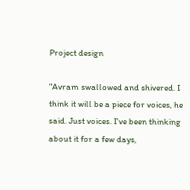Project design

"Avram swallowed and shivered. I think it will be a piece for voices, he said. Just voices. I've been thinking about it for a few days,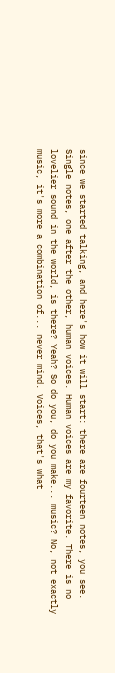since we started talking, and here's how it will start: there are fourteen notes, you see. Single notes, one after the other, human voices. Human voices are my favorite. There is no lovelier sound in the world, is there? Yeah? So do you, do you make... music? No, not exactly music, it's more a combination of... never mind. Voices, that's what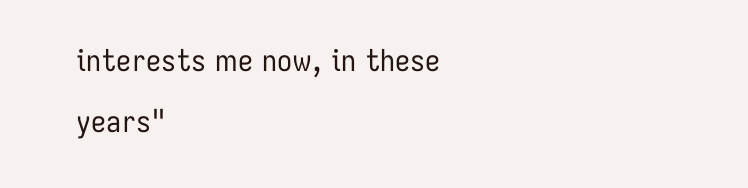interests me now, in these years"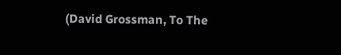(David Grossman, To The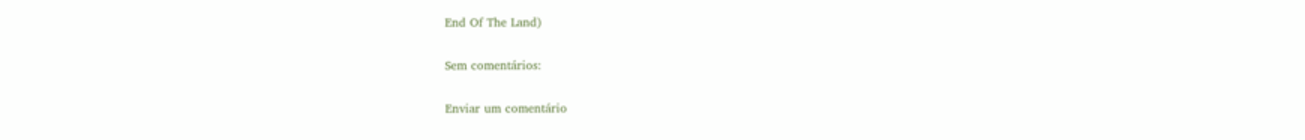End Of The Land)

Sem comentários:

Enviar um comentário